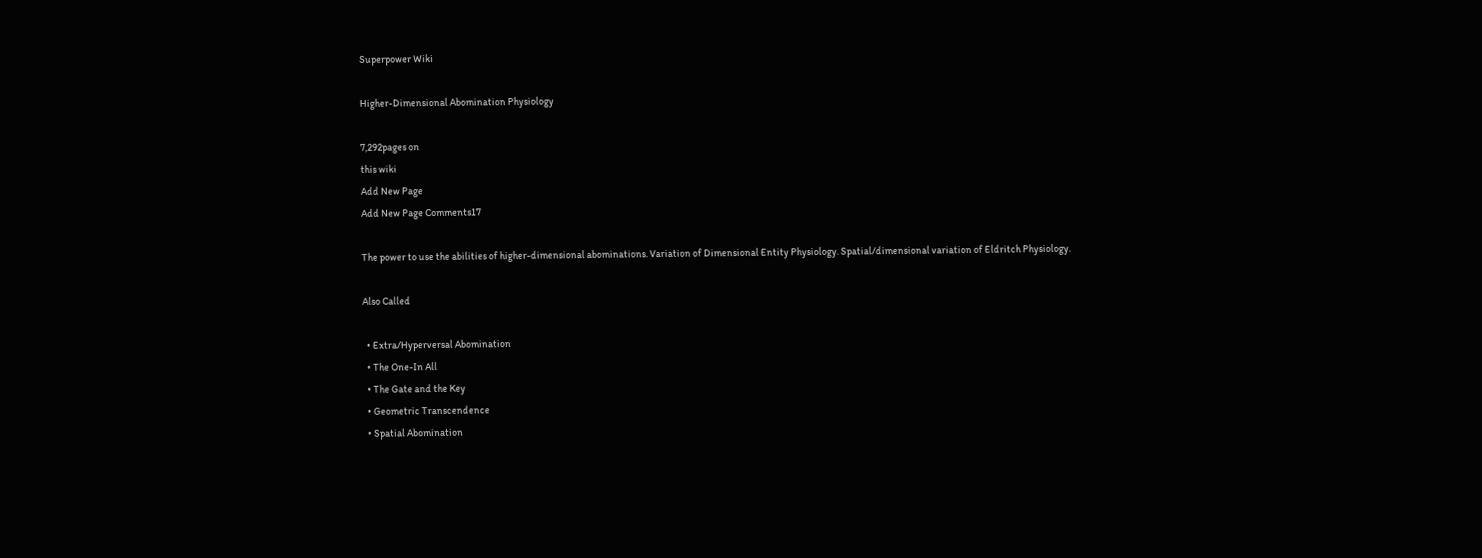Superpower Wiki

Higher-Dimensional Abomination Physiology

7,292pages on
this wiki
Add New Page
Add New Page Comments17

The power to use the abilities of higher-dimensional abominations. Variation of Dimensional Entity Physiology. Spatial/dimensional variation of Eldritch Physiology.

Also Called

  • Extra/Hyperversal Abomination
  • The One-In All
  • The Gate and the Key
  • Geometric Transcendence
  • Spatial Abomination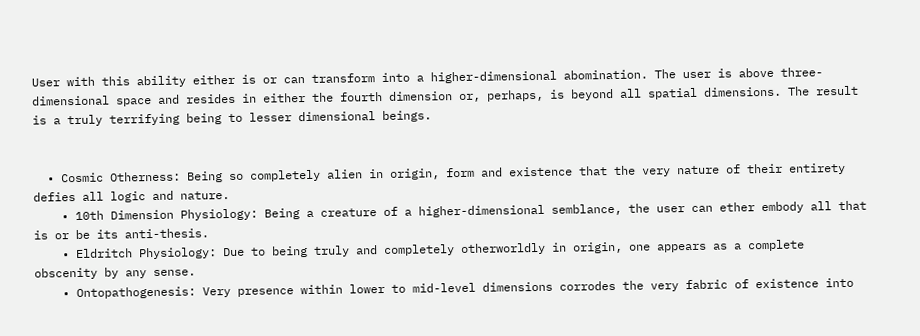User with this ability either is or can transform into a higher-dimensional abomination. The user is above three-dimensional space and resides in either the fourth dimension or, perhaps, is beyond all spatial dimensions. The result is a truly terrifying being to lesser dimensional beings.


  • Cosmic Otherness: Being so completely alien in origin, form and existence that the very nature of their entirety defies all logic and nature.
    • 10th Dimension Physiology: Being a creature of a higher-dimensional semblance, the user can ether embody all that is or be its anti-thesis.
    • Eldritch Physiology: Due to being truly and completely otherworldly in origin, one appears as a complete obscenity by any sense.
    • Ontopathogenesis: Very presence within lower to mid-level dimensions corrodes the very fabric of existence into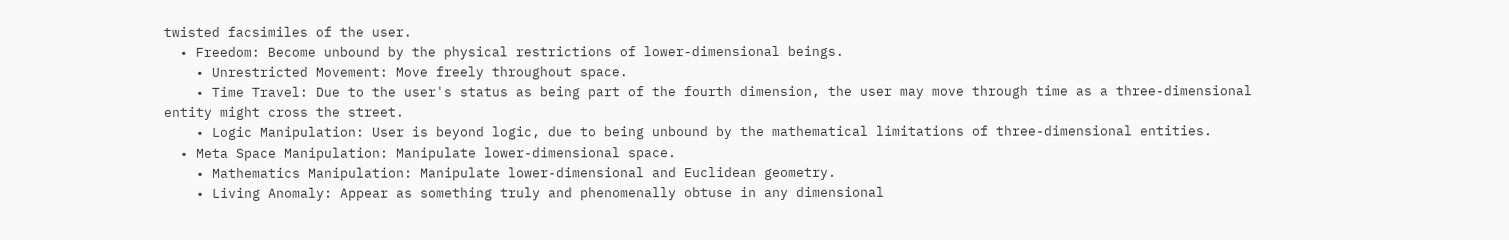twisted facsimiles of the user.
  • Freedom: Become unbound by the physical restrictions of lower-dimensional beings.
    • Unrestricted Movement: Move freely throughout space.
    • Time Travel: Due to the user's status as being part of the fourth dimension, the user may move through time as a three-dimensional entity might cross the street.
    • Logic Manipulation: User is beyond logic, due to being unbound by the mathematical limitations of three-dimensional entities.
  • Meta Space Manipulation: Manipulate lower-dimensional space.
    • Mathematics Manipulation: Manipulate lower-dimensional and Euclidean geometry.
    • Living Anomaly: Appear as something truly and phenomenally obtuse in any dimensional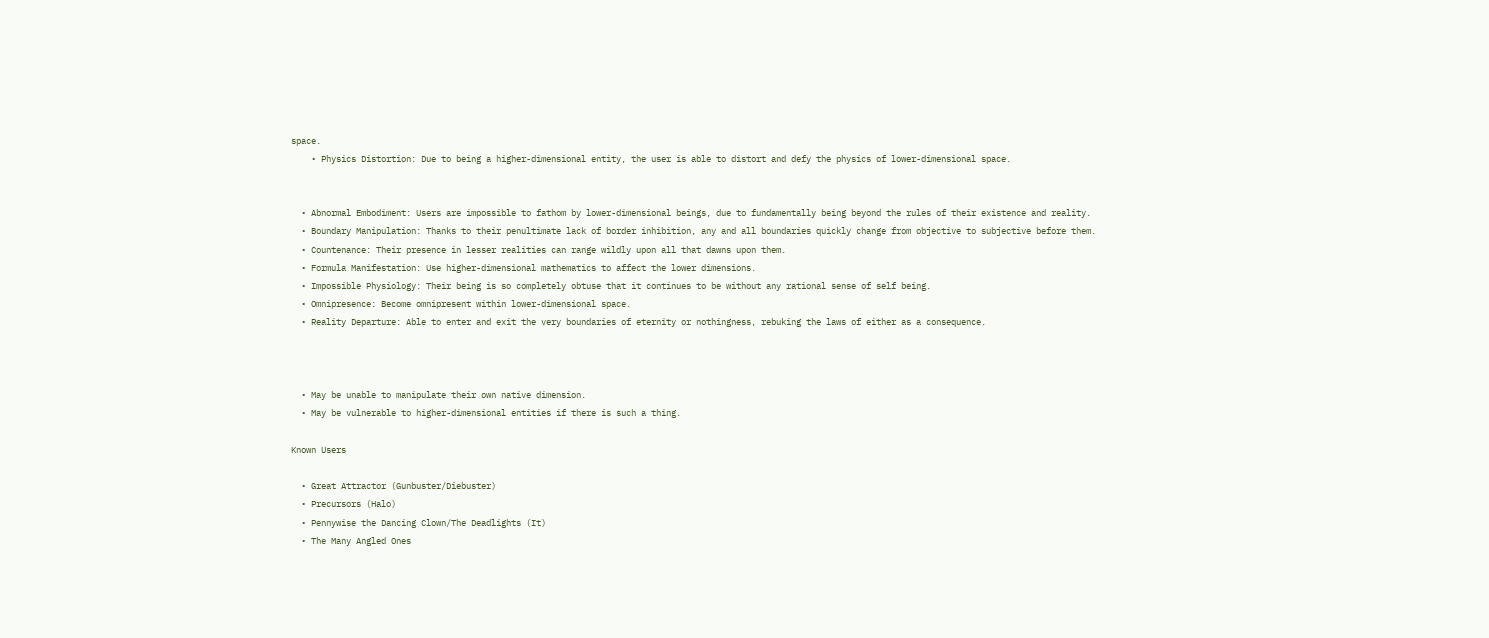space.
    • Physics Distortion: Due to being a higher-dimensional entity, the user is able to distort and defy the physics of lower-dimensional space.


  • Abnormal Embodiment: Users are impossible to fathom by lower-dimensional beings, due to fundamentally being beyond the rules of their existence and reality.
  • Boundary Manipulation: Thanks to their penultimate lack of border inhibition, any and all boundaries quickly change from objective to subjective before them.
  • Countenance: Their presence in lesser realities can range wildly upon all that dawns upon them.
  • Formula Manifestation: Use higher-dimensional mathematics to affect the lower dimensions.
  • Impossible Physiology: Their being is so completely obtuse that it continues to be without any rational sense of self being.
  • Omnipresence: Become omnipresent within lower-dimensional space.
  • Reality Departure: Able to enter and exit the very boundaries of eternity or nothingness, rebuking the laws of either as a consequence.



  • May be unable to manipulate their own native dimension.
  • May be vulnerable to higher-dimensional entities if there is such a thing.

Known Users

  • Great Attractor (Gunbuster/Diebuster)
  • Precursors (Halo)
  • Pennywise the Dancing Clown/The Deadlights (It)
  • The Many Angled Ones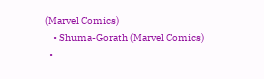(Marvel Comics)
    • Shuma-Gorath (Marvel Comics)
  •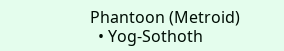Phantoon (Metroid)
  • Yog-Sothoth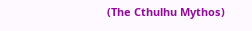(The Cthulhu Mythos)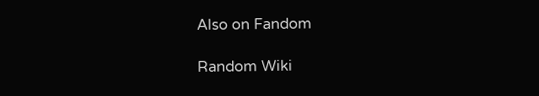Also on Fandom

Random Wiki